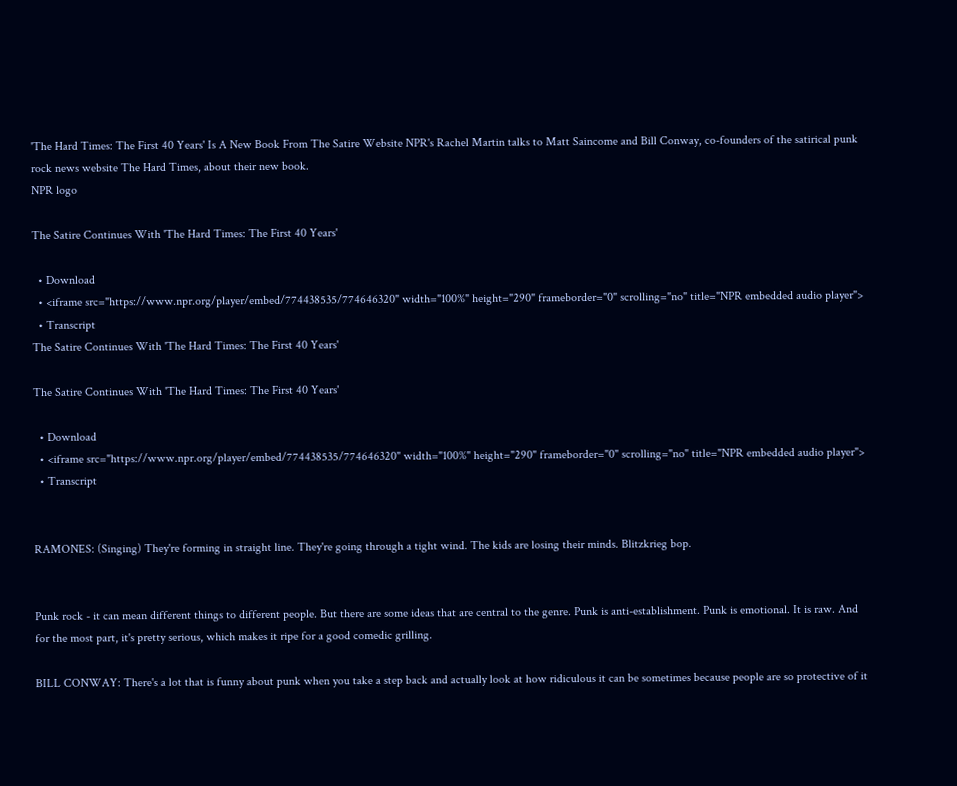'The Hard Times: The First 40 Years' Is A New Book From The Satire Website NPR's Rachel Martin talks to Matt Saincome and Bill Conway, co-founders of the satirical punk rock news website The Hard Times, about their new book.
NPR logo

The Satire Continues With 'The Hard Times: The First 40 Years'

  • Download
  • <iframe src="https://www.npr.org/player/embed/774438535/774646320" width="100%" height="290" frameborder="0" scrolling="no" title="NPR embedded audio player">
  • Transcript
The Satire Continues With 'The Hard Times: The First 40 Years'

The Satire Continues With 'The Hard Times: The First 40 Years'

  • Download
  • <iframe src="https://www.npr.org/player/embed/774438535/774646320" width="100%" height="290" frameborder="0" scrolling="no" title="NPR embedded audio player">
  • Transcript


RAMONES: (Singing) They're forming in straight line. They're going through a tight wind. The kids are losing their minds. Blitzkrieg bop.


Punk rock - it can mean different things to different people. But there are some ideas that are central to the genre. Punk is anti-establishment. Punk is emotional. It is raw. And for the most part, it's pretty serious, which makes it ripe for a good comedic grilling.

BILL CONWAY: There's a lot that is funny about punk when you take a step back and actually look at how ridiculous it can be sometimes because people are so protective of it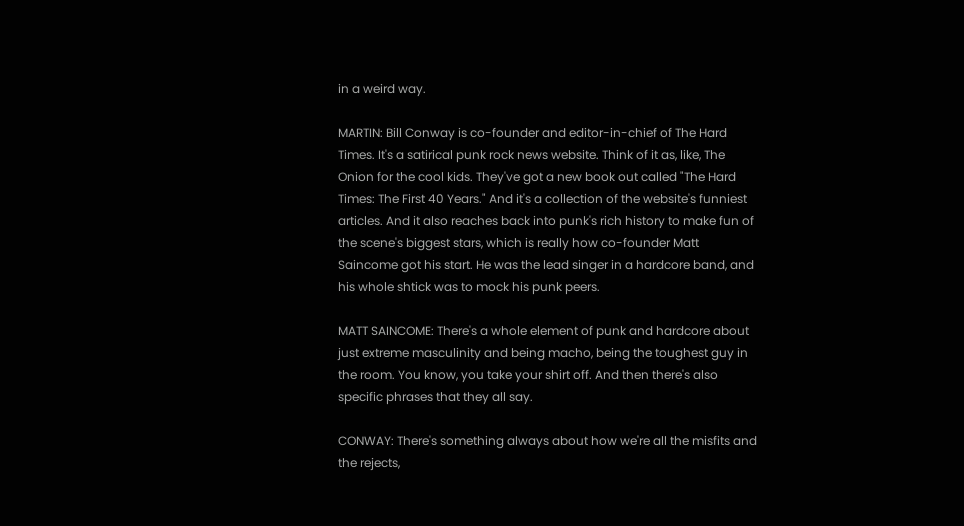in a weird way.

MARTIN: Bill Conway is co-founder and editor-in-chief of The Hard Times. It's a satirical punk rock news website. Think of it as, like, The Onion for the cool kids. They've got a new book out called "The Hard Times: The First 40 Years." And it's a collection of the website's funniest articles. And it also reaches back into punk's rich history to make fun of the scene's biggest stars, which is really how co-founder Matt Saincome got his start. He was the lead singer in a hardcore band, and his whole shtick was to mock his punk peers.

MATT SAINCOME: There's a whole element of punk and hardcore about just extreme masculinity and being macho, being the toughest guy in the room. You know, you take your shirt off. And then there's also specific phrases that they all say.

CONWAY: There's something always about how we're all the misfits and the rejects,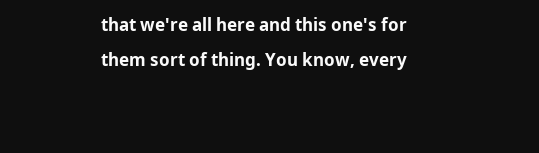that we're all here and this one's for them sort of thing. You know, every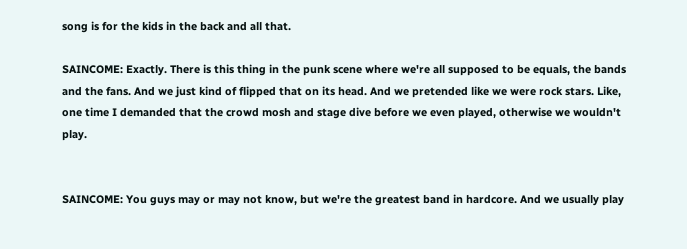song is for the kids in the back and all that.

SAINCOME: Exactly. There is this thing in the punk scene where we're all supposed to be equals, the bands and the fans. And we just kind of flipped that on its head. And we pretended like we were rock stars. Like, one time I demanded that the crowd mosh and stage dive before we even played, otherwise we wouldn't play.


SAINCOME: You guys may or may not know, but we're the greatest band in hardcore. And we usually play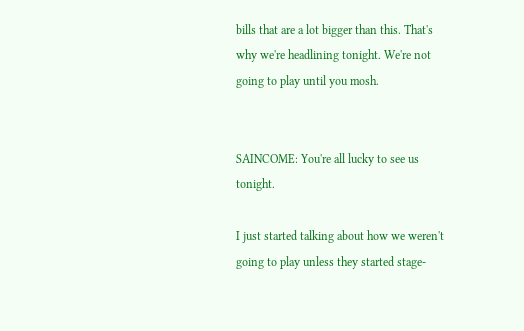bills that are a lot bigger than this. That's why we're headlining tonight. We're not going to play until you mosh.


SAINCOME: You're all lucky to see us tonight.

I just started talking about how we weren't going to play unless they started stage-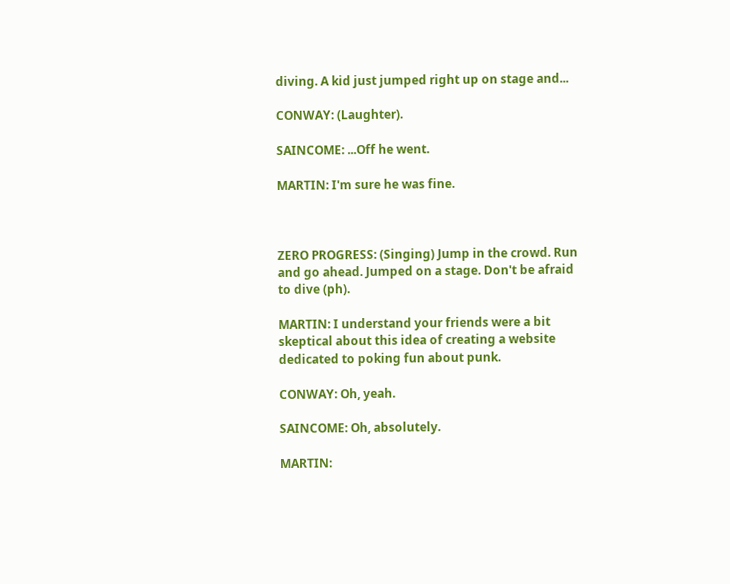diving. A kid just jumped right up on stage and...

CONWAY: (Laughter).

SAINCOME: ...Off he went.

MARTIN: I'm sure he was fine.



ZERO PROGRESS: (Singing) Jump in the crowd. Run and go ahead. Jumped on a stage. Don't be afraid to dive (ph).

MARTIN: I understand your friends were a bit skeptical about this idea of creating a website dedicated to poking fun about punk.

CONWAY: Oh, yeah.

SAINCOME: Oh, absolutely.

MARTIN: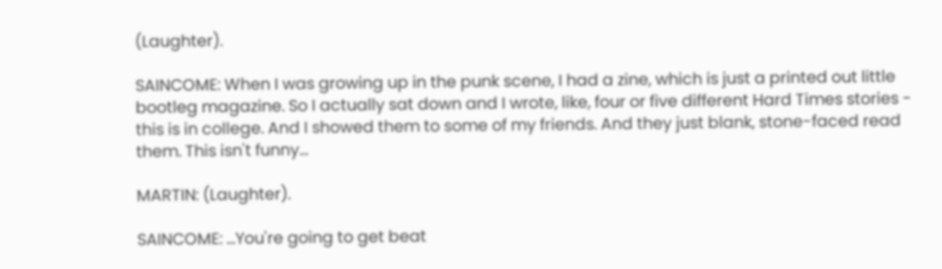(Laughter).

SAINCOME: When I was growing up in the punk scene, I had a zine, which is just a printed out little bootleg magazine. So I actually sat down and I wrote, like, four or five different Hard Times stories - this is in college. And I showed them to some of my friends. And they just blank, stone-faced read them. This isn't funny...

MARTIN: (Laughter).

SAINCOME: ...You're going to get beat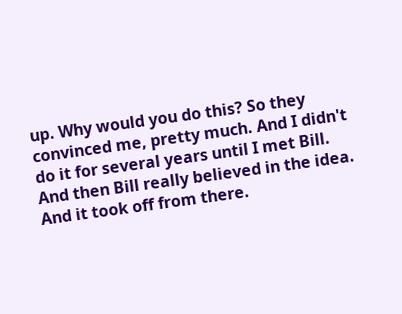up. Why would you do this? So they convinced me, pretty much. And I didn't do it for several years until I met Bill. And then Bill really believed in the idea. And it took off from there.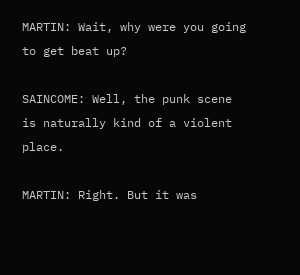MARTIN: Wait, why were you going to get beat up?

SAINCOME: Well, the punk scene is naturally kind of a violent place.

MARTIN: Right. But it was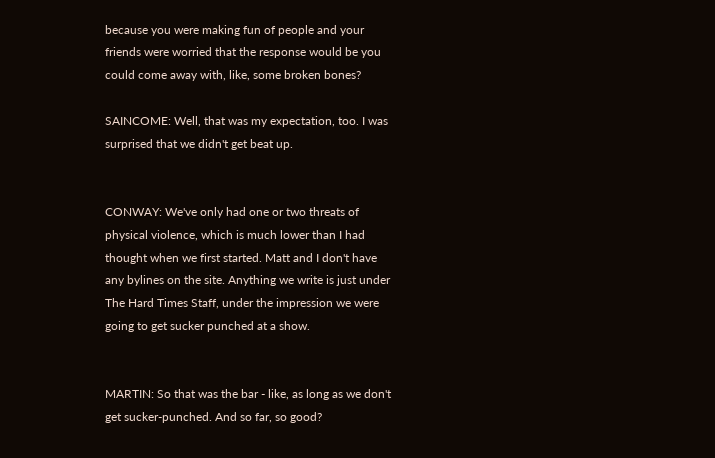because you were making fun of people and your friends were worried that the response would be you could come away with, like, some broken bones?

SAINCOME: Well, that was my expectation, too. I was surprised that we didn't get beat up.


CONWAY: We've only had one or two threats of physical violence, which is much lower than I had thought when we first started. Matt and I don't have any bylines on the site. Anything we write is just under The Hard Times Staff, under the impression we were going to get sucker punched at a show.


MARTIN: So that was the bar - like, as long as we don't get sucker-punched. And so far, so good?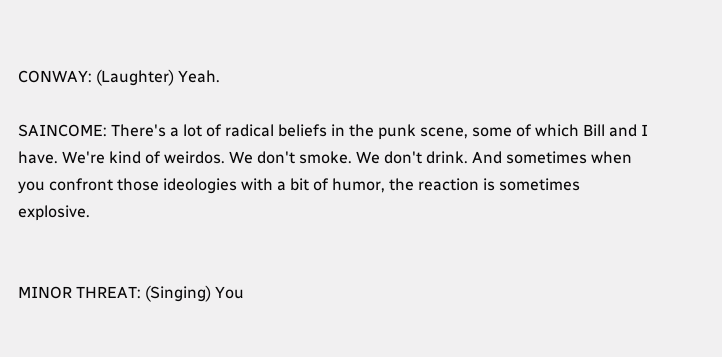CONWAY: (Laughter) Yeah.

SAINCOME: There's a lot of radical beliefs in the punk scene, some of which Bill and I have. We're kind of weirdos. We don't smoke. We don't drink. And sometimes when you confront those ideologies with a bit of humor, the reaction is sometimes explosive.


MINOR THREAT: (Singing) You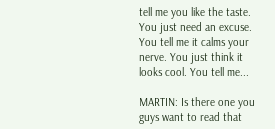tell me you like the taste. You just need an excuse. You tell me it calms your nerve. You just think it looks cool. You tell me...

MARTIN: Is there one you guys want to read that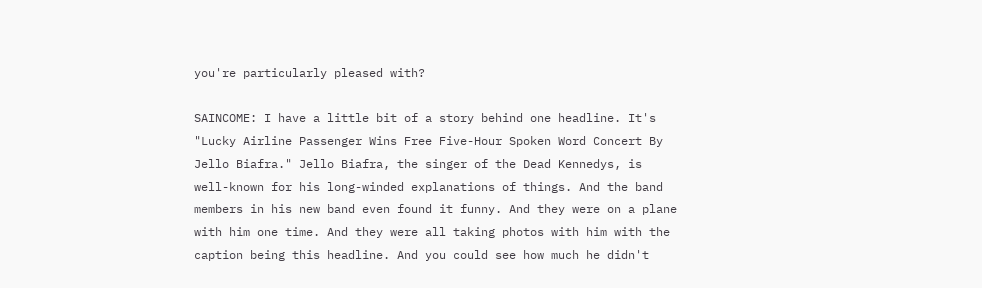you're particularly pleased with?

SAINCOME: I have a little bit of a story behind one headline. It's "Lucky Airline Passenger Wins Free Five-Hour Spoken Word Concert By Jello Biafra." Jello Biafra, the singer of the Dead Kennedys, is well-known for his long-winded explanations of things. And the band members in his new band even found it funny. And they were on a plane with him one time. And they were all taking photos with him with the caption being this headline. And you could see how much he didn't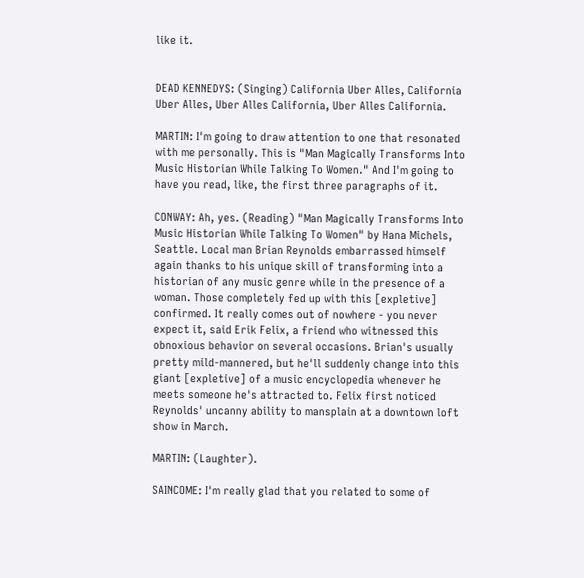like it.


DEAD KENNEDYS: (Singing) California Uber Alles, California Uber Alles, Uber Alles California, Uber Alles California.

MARTIN: I'm going to draw attention to one that resonated with me personally. This is "Man Magically Transforms Into Music Historian While Talking To Women." And I'm going to have you read, like, the first three paragraphs of it.

CONWAY: Ah, yes. (Reading) "Man Magically Transforms Into Music Historian While Talking To Women" by Hana Michels, Seattle. Local man Brian Reynolds embarrassed himself again thanks to his unique skill of transforming into a historian of any music genre while in the presence of a woman. Those completely fed up with this [expletive] confirmed. It really comes out of nowhere - you never expect it, said Erik Felix, a friend who witnessed this obnoxious behavior on several occasions. Brian's usually pretty mild-mannered, but he'll suddenly change into this giant [expletive] of a music encyclopedia whenever he meets someone he's attracted to. Felix first noticed Reynolds' uncanny ability to mansplain at a downtown loft show in March.

MARTIN: (Laughter).

SAINCOME: I'm really glad that you related to some of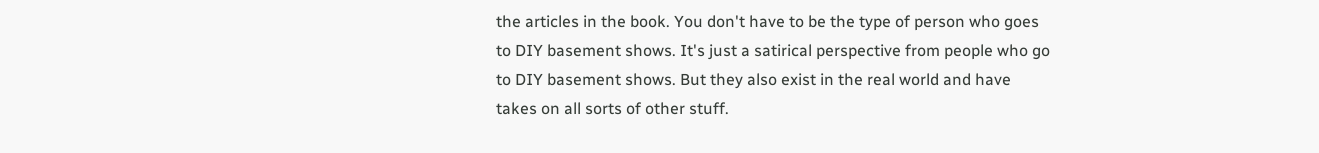the articles in the book. You don't have to be the type of person who goes to DIY basement shows. It's just a satirical perspective from people who go to DIY basement shows. But they also exist in the real world and have takes on all sorts of other stuff.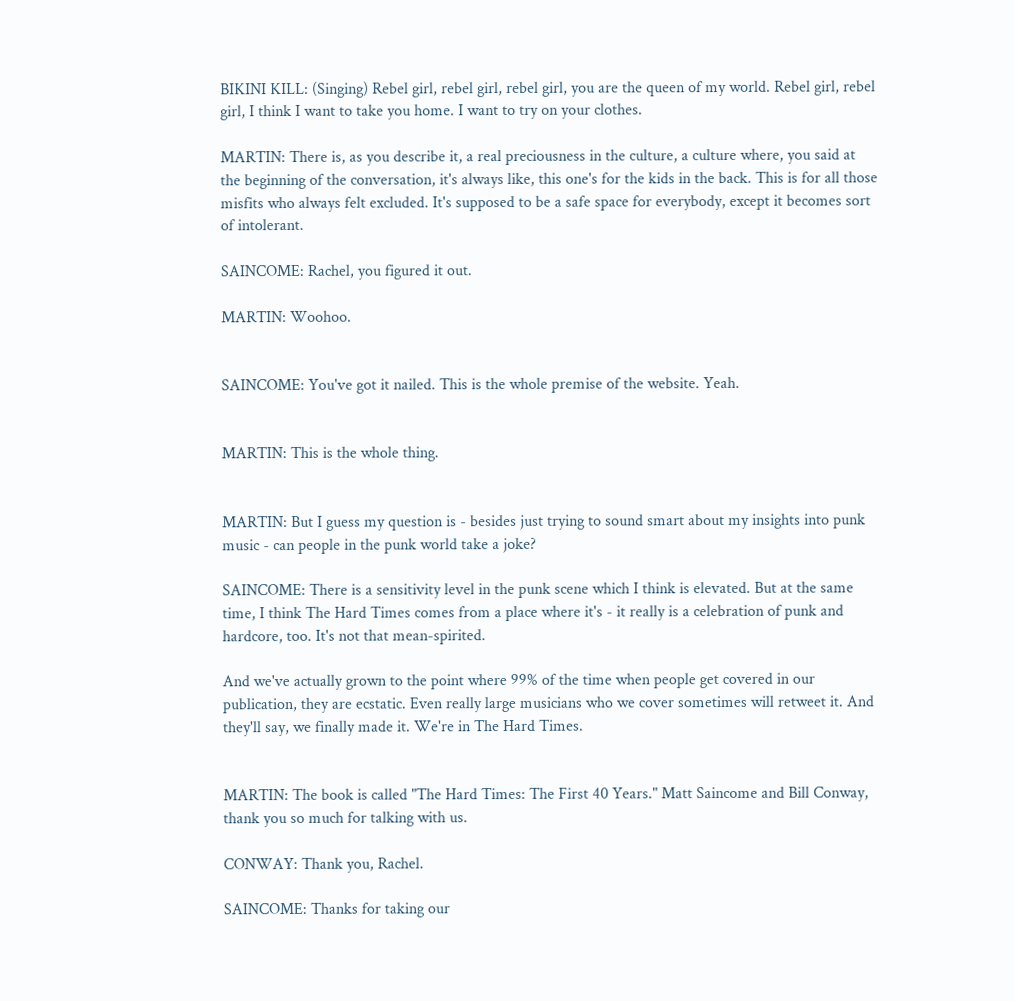BIKINI KILL: (Singing) Rebel girl, rebel girl, rebel girl, you are the queen of my world. Rebel girl, rebel girl, I think I want to take you home. I want to try on your clothes.

MARTIN: There is, as you describe it, a real preciousness in the culture, a culture where, you said at the beginning of the conversation, it's always like, this one's for the kids in the back. This is for all those misfits who always felt excluded. It's supposed to be a safe space for everybody, except it becomes sort of intolerant.

SAINCOME: Rachel, you figured it out.

MARTIN: Woohoo.


SAINCOME: You've got it nailed. This is the whole premise of the website. Yeah.


MARTIN: This is the whole thing.


MARTIN: But I guess my question is - besides just trying to sound smart about my insights into punk music - can people in the punk world take a joke?

SAINCOME: There is a sensitivity level in the punk scene which I think is elevated. But at the same time, I think The Hard Times comes from a place where it's - it really is a celebration of punk and hardcore, too. It's not that mean-spirited.

And we've actually grown to the point where 99% of the time when people get covered in our publication, they are ecstatic. Even really large musicians who we cover sometimes will retweet it. And they'll say, we finally made it. We're in The Hard Times.


MARTIN: The book is called "The Hard Times: The First 40 Years." Matt Saincome and Bill Conway, thank you so much for talking with us.

CONWAY: Thank you, Rachel.

SAINCOME: Thanks for taking our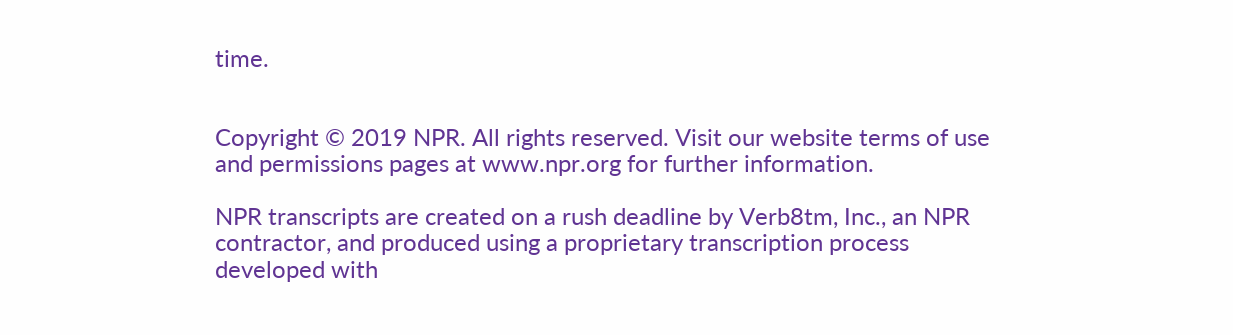time.


Copyright © 2019 NPR. All rights reserved. Visit our website terms of use and permissions pages at www.npr.org for further information.

NPR transcripts are created on a rush deadline by Verb8tm, Inc., an NPR contractor, and produced using a proprietary transcription process developed with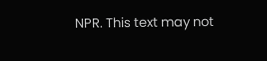NPR. This text may not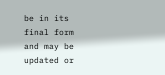be in its final form and may be updated or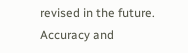revised in the future. Accuracy and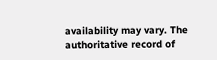availability may vary. The authoritative record of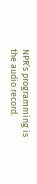NPR’s programming is the audio record.